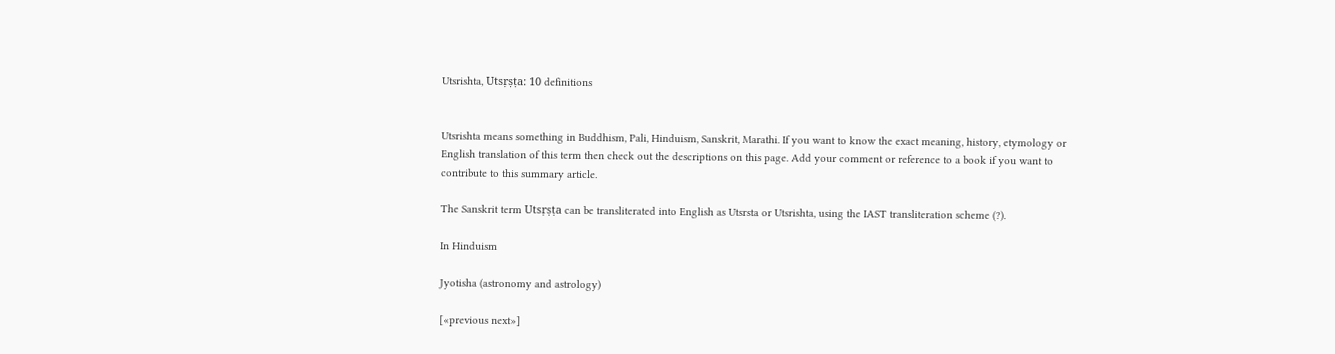Utsrishta, Utsṛṣṭa: 10 definitions


Utsrishta means something in Buddhism, Pali, Hinduism, Sanskrit, Marathi. If you want to know the exact meaning, history, etymology or English translation of this term then check out the descriptions on this page. Add your comment or reference to a book if you want to contribute to this summary article.

The Sanskrit term Utsṛṣṭa can be transliterated into English as Utsrsta or Utsrishta, using the IAST transliteration scheme (?).

In Hinduism

Jyotisha (astronomy and astrology)

[«previous next»]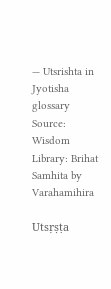— Utsrishta in Jyotisha glossary
Source: Wisdom Library: Brihat Samhita by Varahamihira

Utsṛṣṭa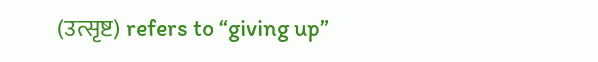(उत्सृष्ट) refers to “giving up”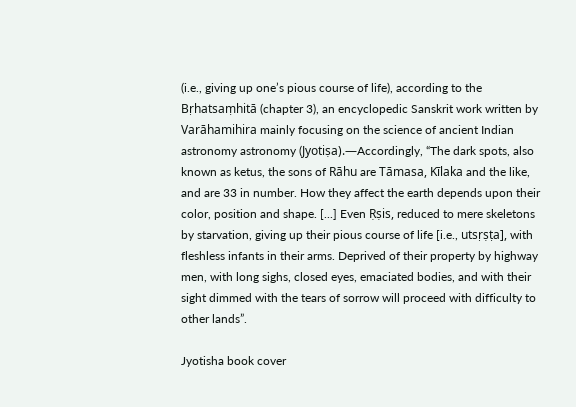(i.e., giving up one’s pious course of life), according to the Bṛhatsaṃhitā (chapter 3), an encyclopedic Sanskrit work written by Varāhamihira mainly focusing on the science of ancient Indian astronomy astronomy (Jyotiṣa).—Accordingly, “The dark spots, also known as ketus, the sons of Rāhu are Tāmasa, Kīlaka and the like, and are 33 in number. How they affect the earth depends upon their color, position and shape. [...] Even Ṛṣis, reduced to mere skeletons by starvation, giving up their pious course of life [i.e., utsṛṣṭa], with fleshless infants in their arms. Deprived of their property by highway men, with long sighs, closed eyes, emaciated bodies, and with their sight dimmed with the tears of sorrow will proceed with difficulty to other lands”.

Jyotisha book cover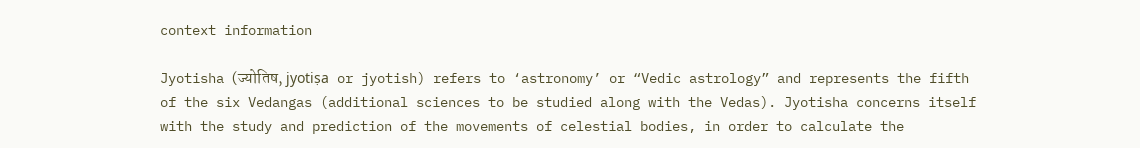context information

Jyotisha (ज्योतिष, jyotiṣa or jyotish) refers to ‘astronomy’ or “Vedic astrology” and represents the fifth of the six Vedangas (additional sciences to be studied along with the Vedas). Jyotisha concerns itself with the study and prediction of the movements of celestial bodies, in order to calculate the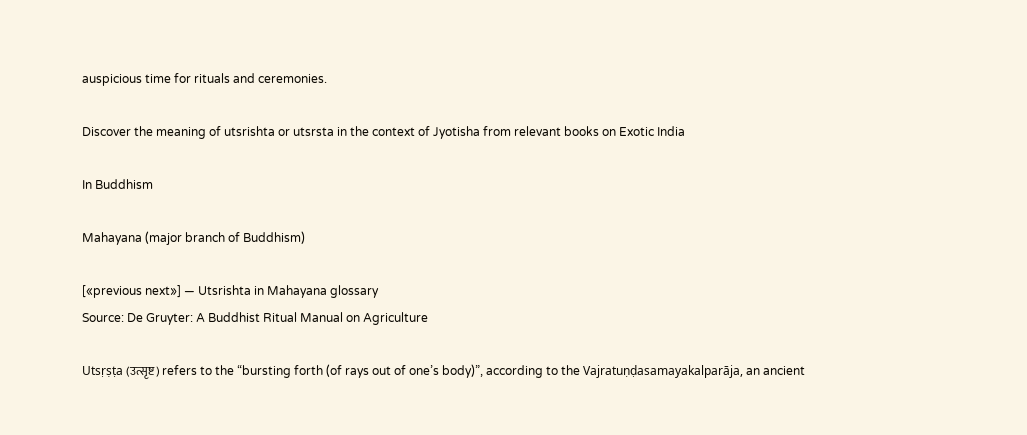auspicious time for rituals and ceremonies.

Discover the meaning of utsrishta or utsrsta in the context of Jyotisha from relevant books on Exotic India

In Buddhism

Mahayana (major branch of Buddhism)

[«previous next»] — Utsrishta in Mahayana glossary
Source: De Gruyter: A Buddhist Ritual Manual on Agriculture

Utsṛṣṭa (उत्सृष्ट) refers to the “bursting forth (of rays out of one’s body)”, according to the Vajratuṇḍasamayakalparāja, an ancient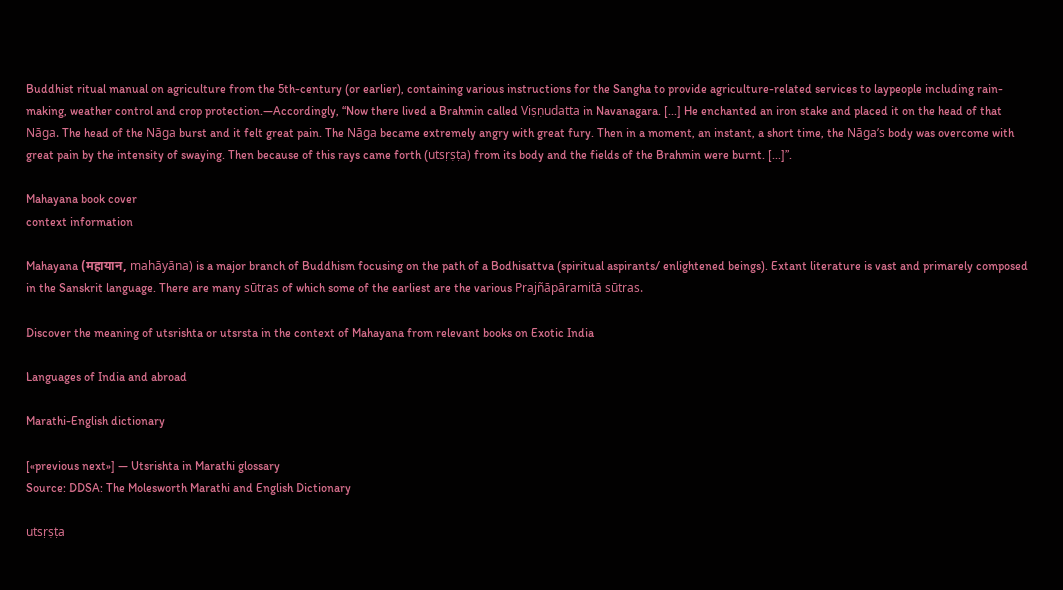Buddhist ritual manual on agriculture from the 5th-century (or earlier), containing various instructions for the Sangha to provide agriculture-related services to laypeople including rain-making, weather control and crop protection.—Accordingly, “Now there lived a Brahmin called Viṣṇudatta in Navanagara. [...] He enchanted an iron stake and placed it on the head of that Nāga. The head of the Nāga burst and it felt great pain. The Nāga became extremely angry with great fury. Then in a moment, an instant, a short time, the Nāga’s body was overcome with great pain by the intensity of swaying. Then because of this rays came forth (utsṛṣṭa) from its body and the fields of the Brahmin were burnt. [...]”.

Mahayana book cover
context information

Mahayana (महायान, mahāyāna) is a major branch of Buddhism focusing on the path of a Bodhisattva (spiritual aspirants/ enlightened beings). Extant literature is vast and primarely composed in the Sanskrit language. There are many sūtras of which some of the earliest are the various Prajñāpāramitā sūtras.

Discover the meaning of utsrishta or utsrsta in the context of Mahayana from relevant books on Exotic India

Languages of India and abroad

Marathi-English dictionary

[«previous next»] — Utsrishta in Marathi glossary
Source: DDSA: The Molesworth Marathi and English Dictionary

utsṛṣṭa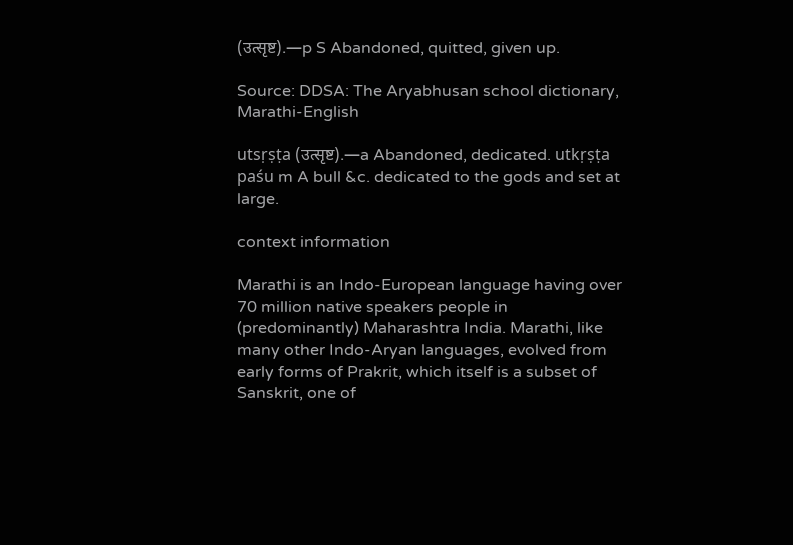(उत्सृष्ट).—p S Abandoned, quitted, given up.

Source: DDSA: The Aryabhusan school dictionary, Marathi-English

utsṛṣṭa (उत्सृष्ट).—a Abandoned, dedicated. utkṛṣṭa paśu m A bull &c. dedicated to the gods and set at large.

context information

Marathi is an Indo-European language having over 70 million native speakers people in (predominantly) Maharashtra India. Marathi, like many other Indo-Aryan languages, evolved from early forms of Prakrit, which itself is a subset of Sanskrit, one of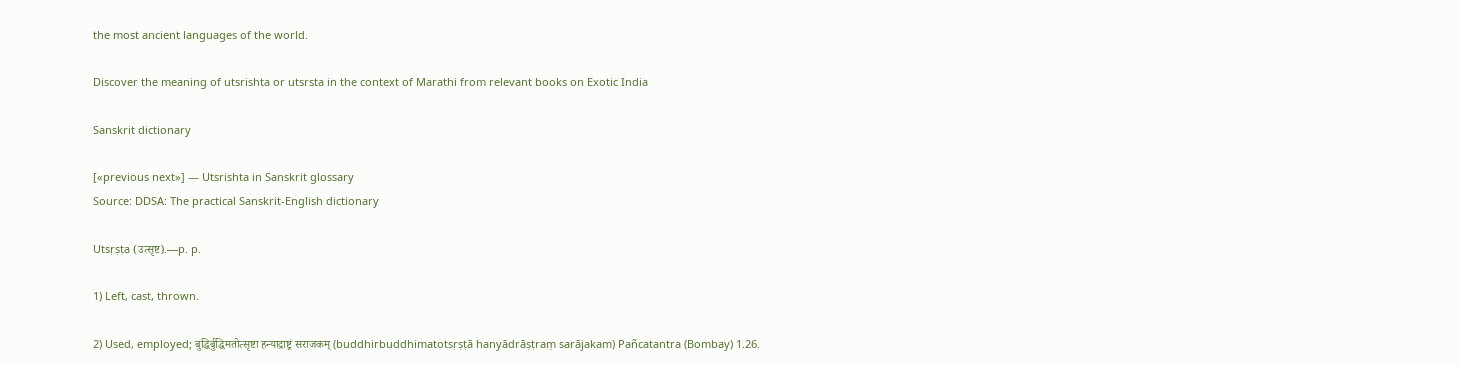the most ancient languages of the world.

Discover the meaning of utsrishta or utsrsta in the context of Marathi from relevant books on Exotic India

Sanskrit dictionary

[«previous next»] — Utsrishta in Sanskrit glossary
Source: DDSA: The practical Sanskrit-English dictionary

Utsṛṣṭa (उत्सृष्ट).—p. p.

1) Left, cast, thrown.

2) Used, employed; बुद्धिर्बुद्धिमतोत्सृष्टा हन्याद्राष्ट्रं सराजकम् (buddhirbuddhimatotsṛṣṭā hanyādrāṣṭraṃ sarājakam) Pañcatantra (Bombay) 1.26.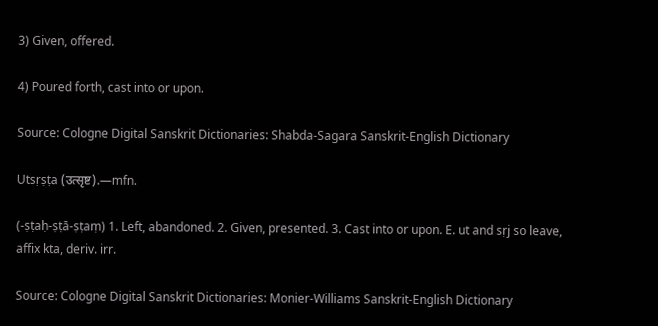3) Given, offered.

4) Poured forth, cast into or upon.

Source: Cologne Digital Sanskrit Dictionaries: Shabda-Sagara Sanskrit-English Dictionary

Utsṛṣṭa (उत्सृष्ट).—mfn.

(-ṣṭaḥ-ṣṭā-ṣṭaṃ) 1. Left, abandoned. 2. Given, presented. 3. Cast into or upon. E. ut and sṛj so leave, affix kta, deriv. irr.

Source: Cologne Digital Sanskrit Dictionaries: Monier-Williams Sanskrit-English Dictionary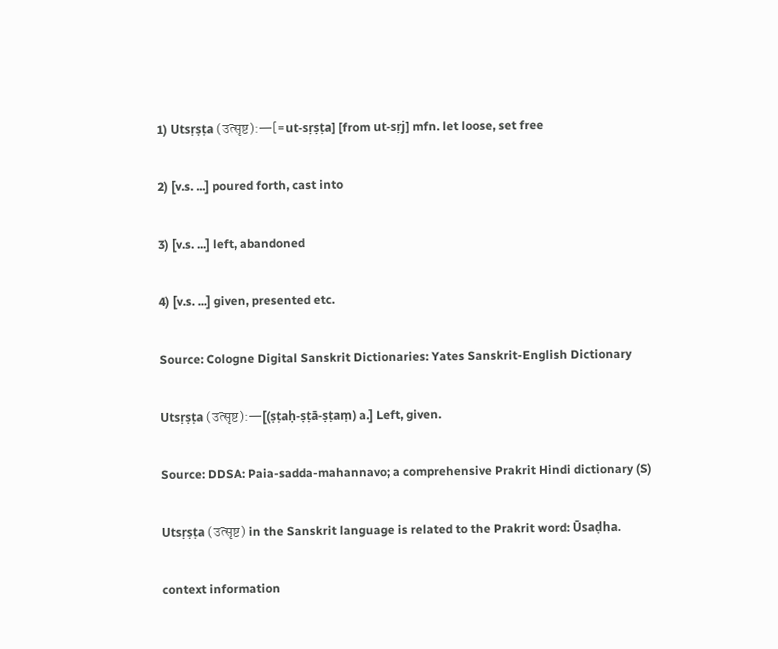1) Utsṛṣṭa (उत्सृष्ट):—[=ut-sṛṣṭa] [from ut-sṛj] mfn. let loose, set free

2) [v.s. ...] poured forth, cast into

3) [v.s. ...] left, abandoned

4) [v.s. ...] given, presented etc.

Source: Cologne Digital Sanskrit Dictionaries: Yates Sanskrit-English Dictionary

Utsṛṣṭa (उत्सृष्ट):—[(ṣṭaḥ-ṣṭā-ṣṭaṃ) a.] Left, given.

Source: DDSA: Paia-sadda-mahannavo; a comprehensive Prakrit Hindi dictionary (S)

Utsṛṣṭa (उत्सृष्ट) in the Sanskrit language is related to the Prakrit word: Ūsaḍha.

context information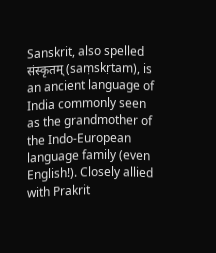Sanskrit, also spelled संस्कृतम् (saṃskṛtam), is an ancient language of India commonly seen as the grandmother of the Indo-European language family (even English!). Closely allied with Prakrit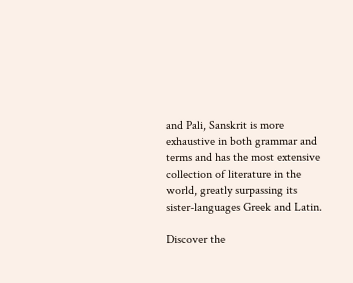and Pali, Sanskrit is more exhaustive in both grammar and terms and has the most extensive collection of literature in the world, greatly surpassing its sister-languages Greek and Latin.

Discover the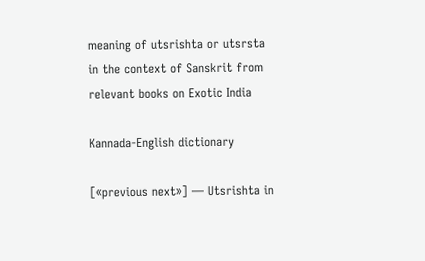meaning of utsrishta or utsrsta in the context of Sanskrit from relevant books on Exotic India

Kannada-English dictionary

[«previous next»] — Utsrishta in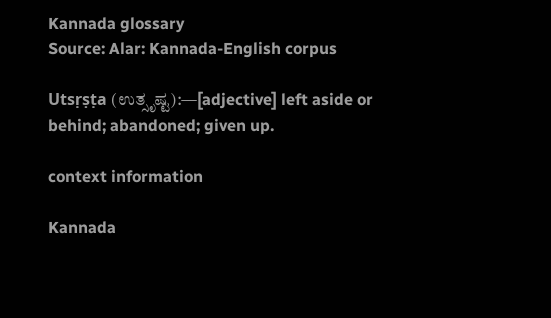Kannada glossary
Source: Alar: Kannada-English corpus

Utsṛṣṭa (ಉತ್ಸೃಷ್ಟ):—[adjective] left aside or behind; abandoned; given up.

context information

Kannada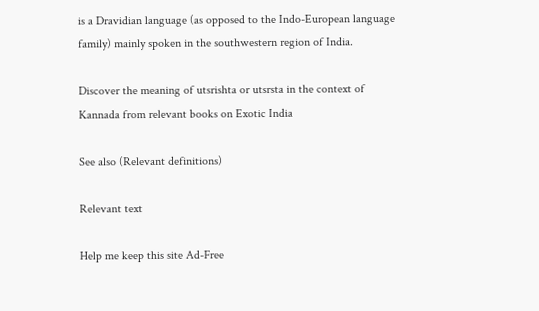is a Dravidian language (as opposed to the Indo-European language family) mainly spoken in the southwestern region of India.

Discover the meaning of utsrishta or utsrsta in the context of Kannada from relevant books on Exotic India

See also (Relevant definitions)

Relevant text

Help me keep this site Ad-Free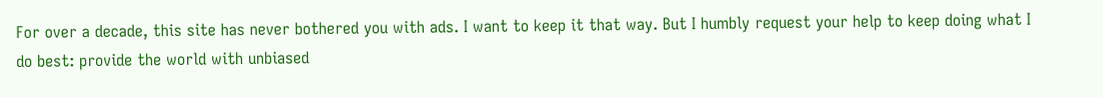For over a decade, this site has never bothered you with ads. I want to keep it that way. But I humbly request your help to keep doing what I do best: provide the world with unbiased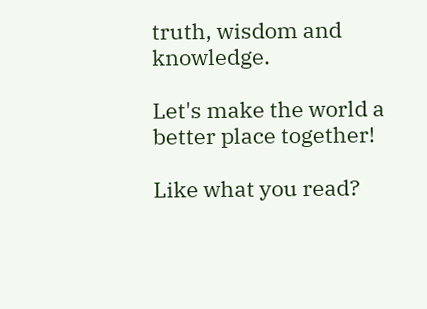truth, wisdom and knowledge.

Let's make the world a better place together!

Like what you read?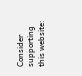Consider supporting this website: